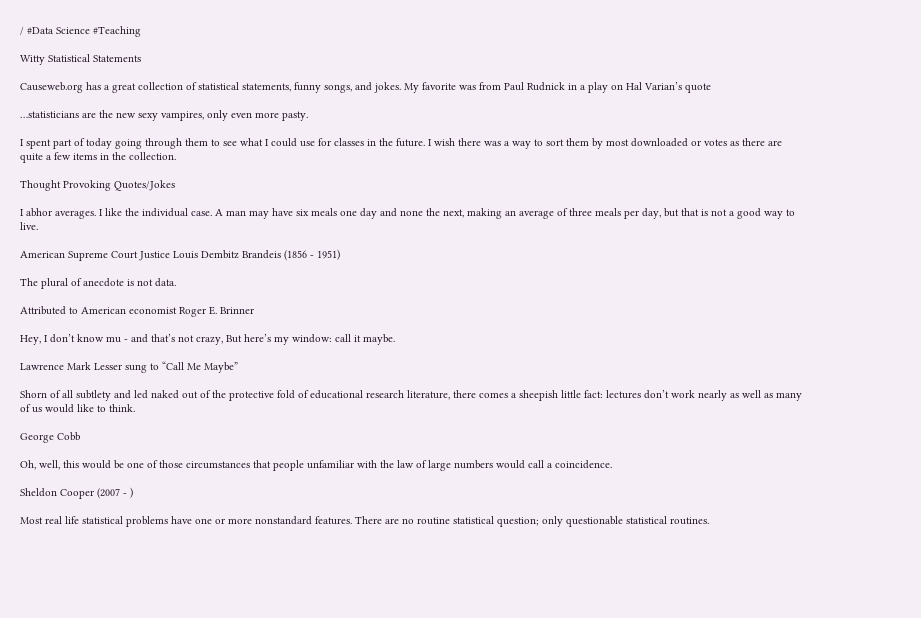/ #Data Science #Teaching

Witty Statistical Statements

Causeweb.org has a great collection of statistical statements, funny songs, and jokes. My favorite was from Paul Rudnick in a play on Hal Varian’s quote

…statisticians are the new sexy vampires, only even more pasty.

I spent part of today going through them to see what I could use for classes in the future. I wish there was a way to sort them by most downloaded or votes as there are quite a few items in the collection.

Thought Provoking Quotes/Jokes

I abhor averages. I like the individual case. A man may have six meals one day and none the next, making an average of three meals per day, but that is not a good way to live.

American Supreme Court Justice Louis Dembitz Brandeis (1856 - 1951)

The plural of anecdote is not data.

Attributed to American economist Roger E. Brinner

Hey, I don’t know mu - and that’s not crazy, But here’s my window: call it maybe.

Lawrence Mark Lesser sung to “Call Me Maybe”

Shorn of all subtlety and led naked out of the protective fold of educational research literature, there comes a sheepish little fact: lectures don’t work nearly as well as many of us would like to think.

George Cobb

Oh, well, this would be one of those circumstances that people unfamiliar with the law of large numbers would call a coincidence.

Sheldon Cooper (2007 - )

Most real life statistical problems have one or more nonstandard features. There are no routine statistical question; only questionable statistical routines.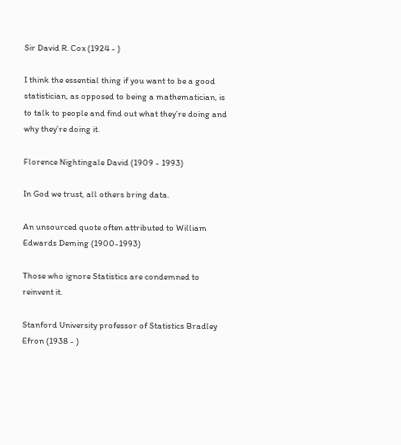Sir David R. Cox (1924 - )

I think the essential thing if you want to be a good statistician, as opposed to being a mathematician, is to talk to people and find out what they’re doing and why they’re doing it.

Florence Nightingale David (1909 - 1993)

In God we trust, all others bring data.

An unsourced quote often attributed to William Edwards Deming (1900-1993)

Those who ignore Statistics are condemned to reinvent it.

Stanford University professor of Statistics Bradley Efron (1938 - )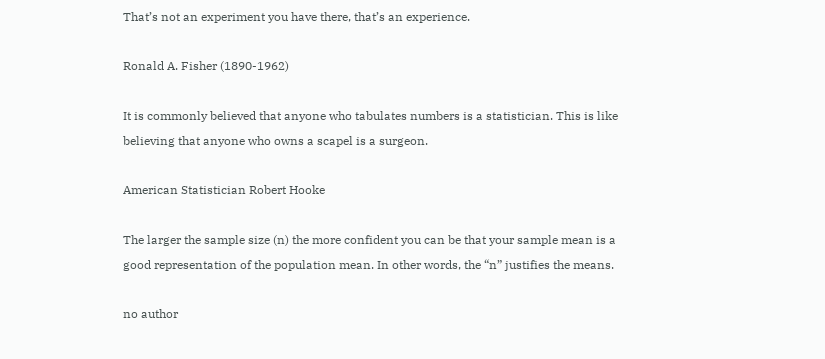That’s not an experiment you have there, that’s an experience.

Ronald A. Fisher (1890-1962)

It is commonly believed that anyone who tabulates numbers is a statistician. This is like believing that anyone who owns a scapel is a surgeon.

American Statistician Robert Hooke

The larger the sample size (n) the more confident you can be that your sample mean is a good representation of the population mean. In other words, the “n” justifies the means.

no author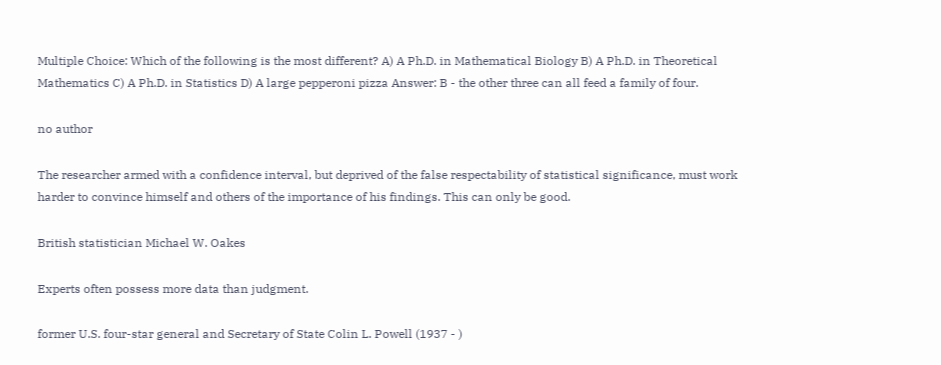Multiple Choice: Which of the following is the most different? A) A Ph.D. in Mathematical Biology B) A Ph.D. in Theoretical Mathematics C) A Ph.D. in Statistics D) A large pepperoni pizza Answer: B - the other three can all feed a family of four.

no author

The researcher armed with a confidence interval, but deprived of the false respectability of statistical significance, must work harder to convince himself and others of the importance of his findings. This can only be good.

British statistician Michael W. Oakes

Experts often possess more data than judgment.

former U.S. four-star general and Secretary of State Colin L. Powell (1937 - )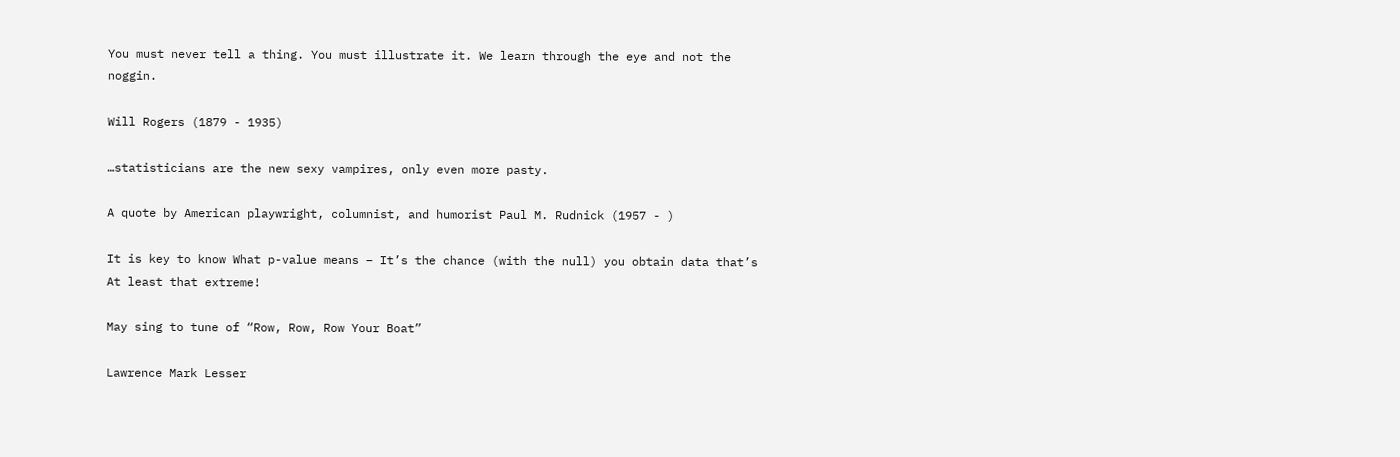You must never tell a thing. You must illustrate it. We learn through the eye and not the noggin.

Will Rogers (1879 - 1935)

…statisticians are the new sexy vampires, only even more pasty.

A quote by American playwright, columnist, and humorist Paul M. Rudnick (1957 - )

It is key to know What p-value means – It’s the chance (with the null) you obtain data that’s At least that extreme!

May sing to tune of “Row, Row, Row Your Boat”

Lawrence Mark Lesser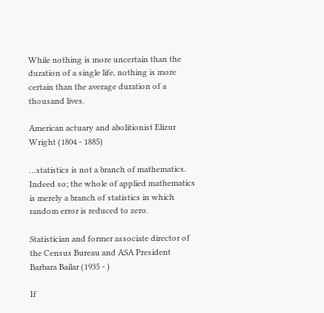While nothing is more uncertain than the duration of a single life, nothing is more certain than the average duration of a thousand lives.

American actuary and abolitionist Elizur Wright (1804 - 1885)

…statistics is not a branch of mathematics. Indeed so; the whole of applied mathematics is merely a branch of statistics in which random error is reduced to zero.

Statistician and former associate director of the Census Bureau and ASA President Barbara Bailar (1935 - )

If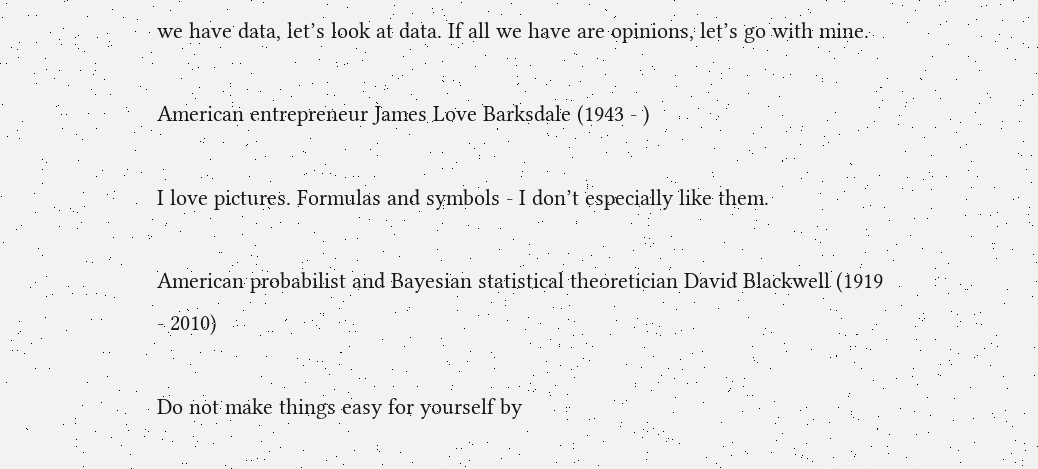we have data, let’s look at data. If all we have are opinions, let’s go with mine.

American entrepreneur James Love Barksdale (1943 - )

I love pictures. Formulas and symbols - I don’t especially like them.

American probabilist and Bayesian statistical theoretician David Blackwell (1919 - 2010)

Do not make things easy for yourself by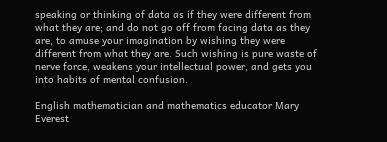speaking or thinking of data as if they were different from what they are; and do not go off from facing data as they are, to amuse your imagination by wishing they were different from what they are. Such wishing is pure waste of nerve force, weakens your intellectual power, and gets you into habits of mental confusion.

English mathematician and mathematics educator Mary Everest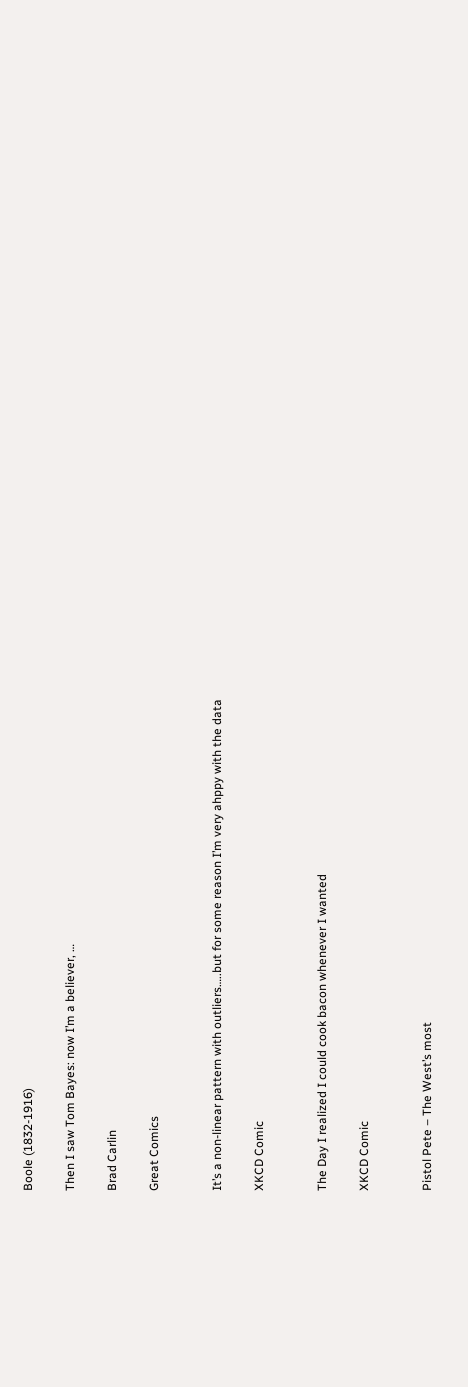Boole (1832-1916)

Then I saw Tom Bayes: now I’m a believer, …

Brad Carlin

Great Comics


It’s a non-linear pattern with outliers…..but for some reason I’m very ahppy with the data

XKCD Comic


The Day I realized I could cook bacon whenever I wanted

XKCD Comic


Pistol Pete – The West’s most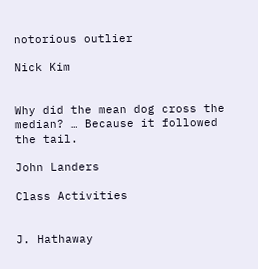notorious outlier

Nick Kim


Why did the mean dog cross the median? … Because it followed the tail.

John Landers

Class Activities


J. Hathaway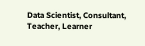Data Scientist, Consultant, Teacher, Learner